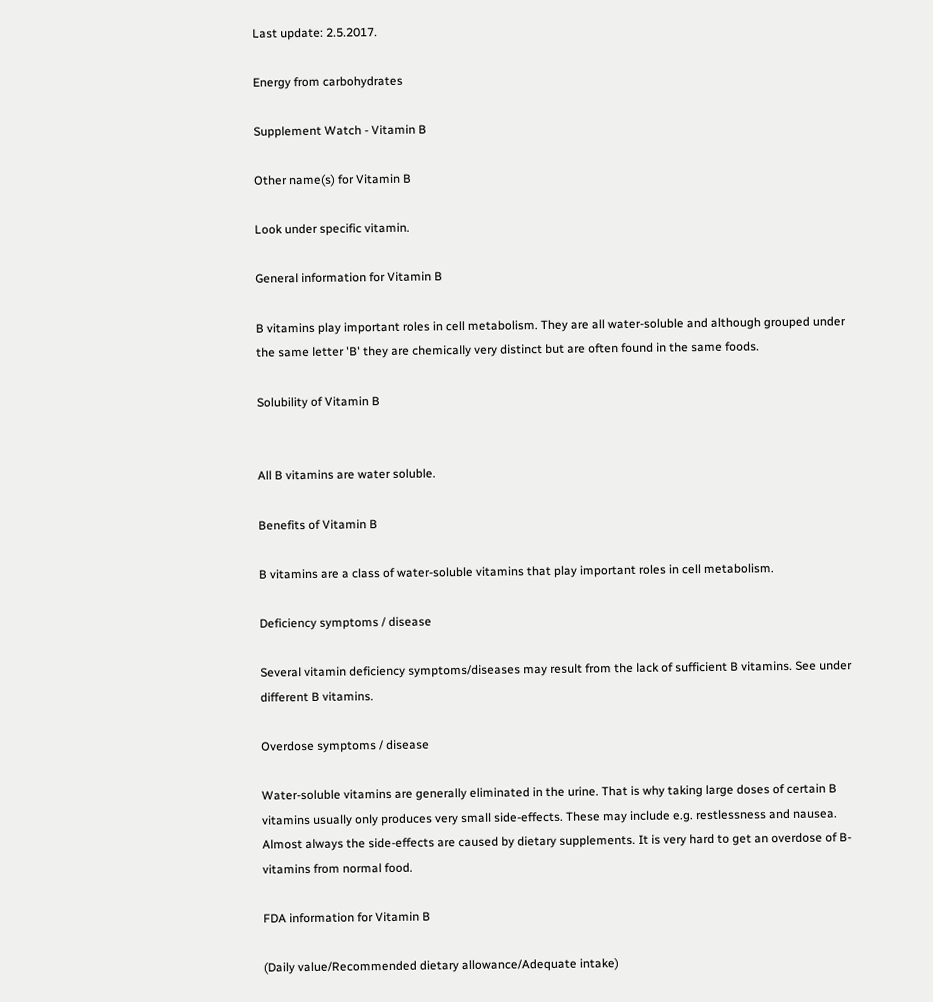Last update: 2.5.2017.

Energy from carbohydrates

Supplement Watch - Vitamin B

Other name(s) for Vitamin B

Look under specific vitamin.

General information for Vitamin B

B vitamins play important roles in cell metabolism. They are all water-soluble and although grouped under the same letter 'B' they are chemically very distinct but are often found in the same foods.

Solubility of Vitamin B


All B vitamins are water soluble.

Benefits of Vitamin B

B vitamins are a class of water-soluble vitamins that play important roles in cell metabolism.

Deficiency symptoms / disease

Several vitamin deficiency symptoms/diseases may result from the lack of sufficient B vitamins. See under different B vitamins.

Overdose symptoms / disease

Water-soluble vitamins are generally eliminated in the urine. That is why taking large doses of certain B vitamins usually only produces very small side-effects. These may include e.g. restlessness and nausea. Almost always the side-effects are caused by dietary supplements. It is very hard to get an overdose of B-vitamins from normal food.

FDA information for Vitamin B

(Daily value/Recommended dietary allowance/Adequate intake)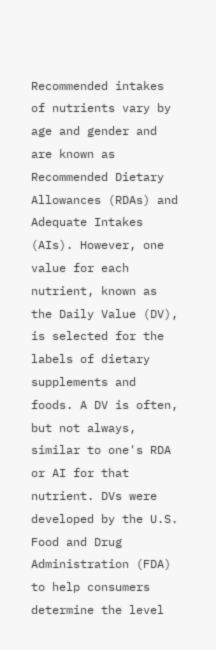Recommended intakes of nutrients vary by age and gender and are known as Recommended Dietary Allowances (RDAs) and Adequate Intakes (AIs). However, one value for each nutrient, known as the Daily Value (DV), is selected for the labels of dietary supplements and foods. A DV is often, but not always, similar to one's RDA or AI for that nutrient. DVs were developed by the U.S. Food and Drug Administration (FDA) to help consumers determine the level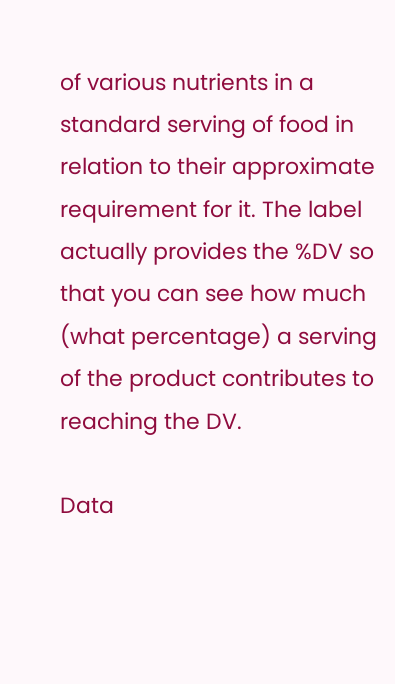of various nutrients in a standard serving of food in relation to their approximate requirement for it. The label actually provides the %DV so that you can see how much (what percentage) a serving of the product contributes to reaching the DV.

Data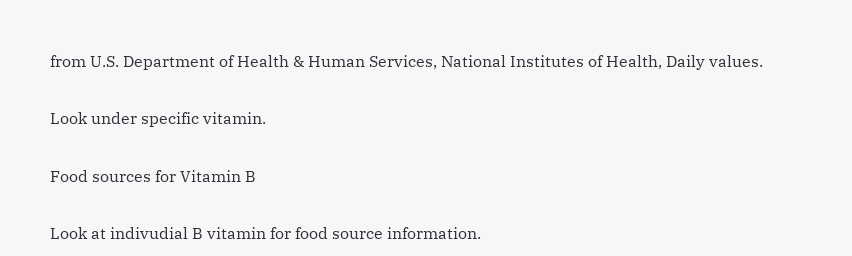from U.S. Department of Health & Human Services, National Institutes of Health, Daily values.

Look under specific vitamin.

Food sources for Vitamin B

Look at indivudial B vitamin for food source information.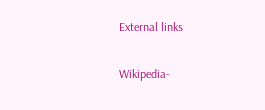External links

Wikipedia-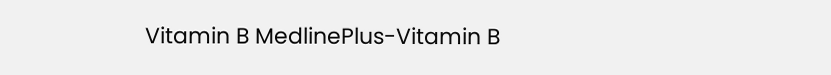Vitamin B MedlinePlus-Vitamin B